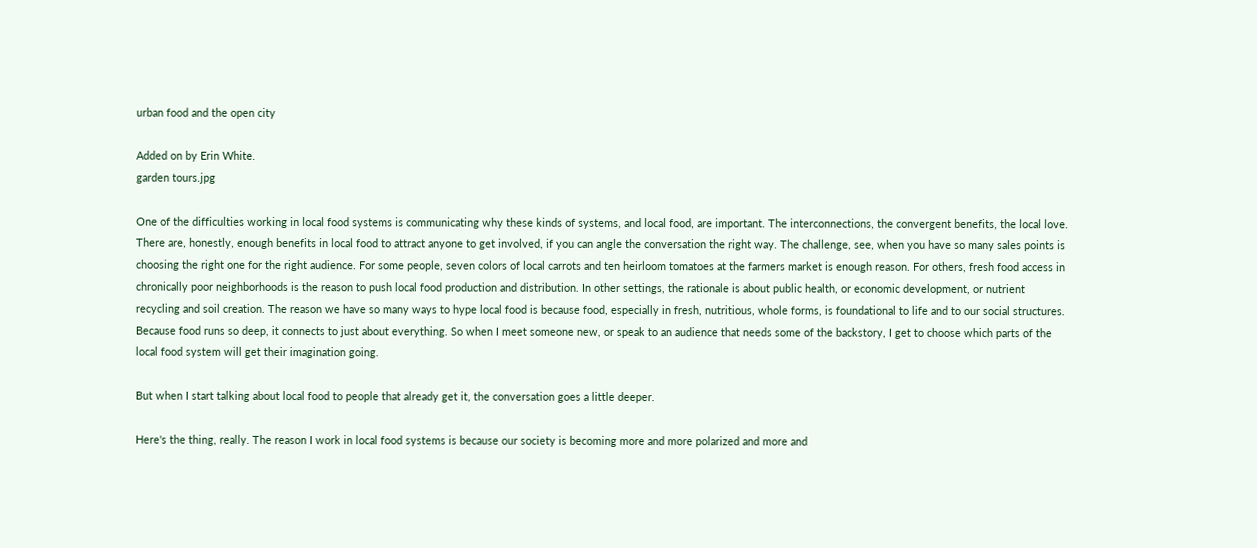urban food and the open city

Added on by Erin White.
garden tours.jpg

One of the difficulties working in local food systems is communicating why these kinds of systems, and local food, are important. The interconnections, the convergent benefits, the local love. There are, honestly, enough benefits in local food to attract anyone to get involved, if you can angle the conversation the right way. The challenge, see, when you have so many sales points is choosing the right one for the right audience. For some people, seven colors of local carrots and ten heirloom tomatoes at the farmers market is enough reason. For others, fresh food access in chronically poor neighborhoods is the reason to push local food production and distribution. In other settings, the rationale is about public health, or economic development, or nutrient recycling and soil creation. The reason we have so many ways to hype local food is because food, especially in fresh, nutritious, whole forms, is foundational to life and to our social structures. Because food runs so deep, it connects to just about everything. So when I meet someone new, or speak to an audience that needs some of the backstory, I get to choose which parts of the local food system will get their imagination going.

But when I start talking about local food to people that already get it, the conversation goes a little deeper.

Here's the thing, really. The reason I work in local food systems is because our society is becoming more and more polarized and more and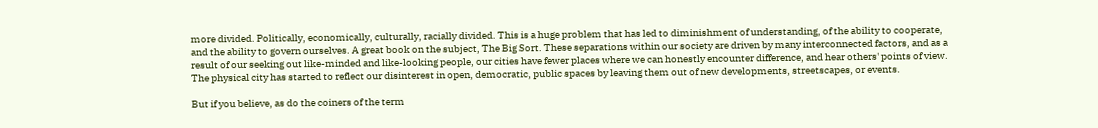more divided. Politically, economically, culturally, racially divided. This is a huge problem that has led to diminishment of understanding, of the ability to cooperate, and the ability to govern ourselves. A great book on the subject, The Big Sort. These separations within our society are driven by many interconnected factors, and as a result of our seeking out like-minded and like-looking people, our cities have fewer places where we can honestly encounter difference, and hear others' points of view. The physical city has started to reflect our disinterest in open, democratic, public spaces by leaving them out of new developments, streetscapes, or events.

But if you believe, as do the coiners of the term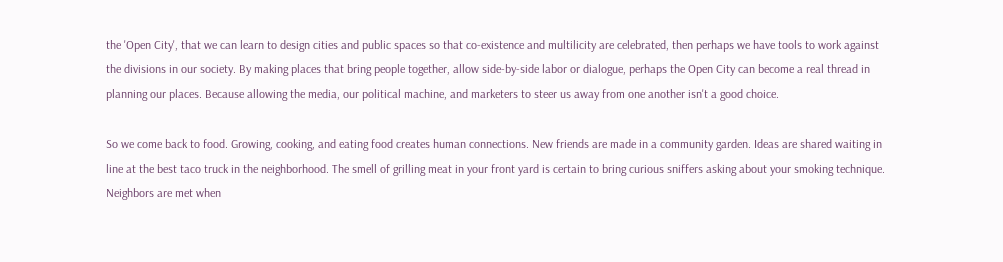the 'Open City', that we can learn to design cities and public spaces so that co-existence and multilicity are celebrated, then perhaps we have tools to work against the divisions in our society. By making places that bring people together, allow side-by-side labor or dialogue, perhaps the Open City can become a real thread in planning our places. Because allowing the media, our political machine, and marketers to steer us away from one another isn't a good choice.

So we come back to food. Growing, cooking, and eating food creates human connections. New friends are made in a community garden. Ideas are shared waiting in line at the best taco truck in the neighborhood. The smell of grilling meat in your front yard is certain to bring curious sniffers asking about your smoking technique. Neighbors are met when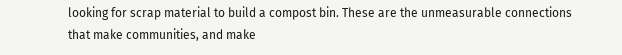looking for scrap material to build a compost bin. These are the unmeasurable connections that make communities, and make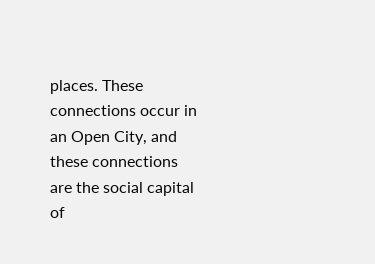places. These connections occur in an Open City, and these connections are the social capital of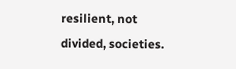resilient, not divided, societies.